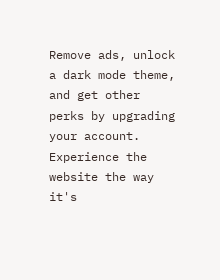Remove ads, unlock a dark mode theme, and get other perks by upgrading your account. Experience the website the way it's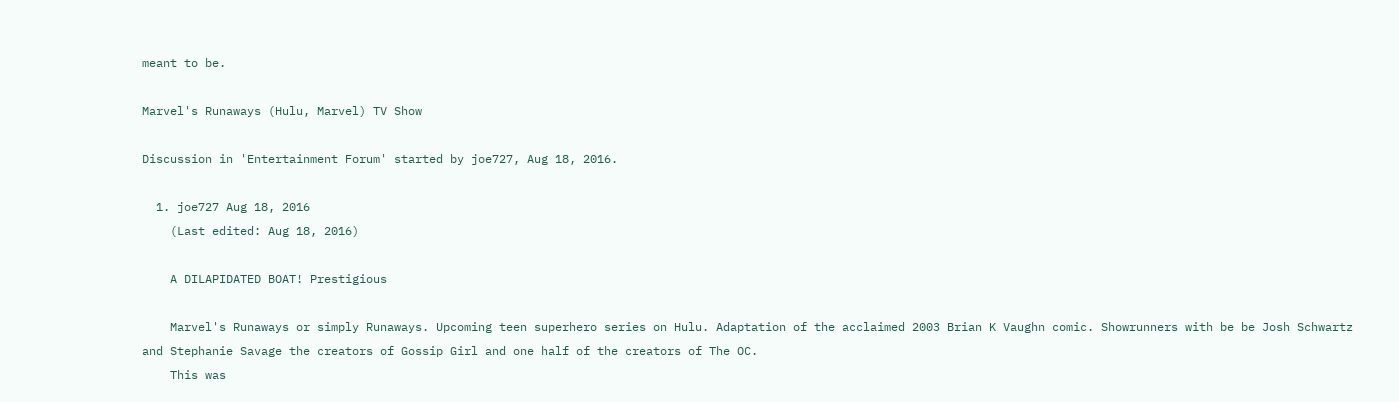meant to be.

Marvel's Runaways (Hulu, Marvel) TV Show

Discussion in 'Entertainment Forum' started by joe727, Aug 18, 2016.

  1. joe727 Aug 18, 2016
    (Last edited: Aug 18, 2016)

    A DILAPIDATED BOAT! Prestigious

    Marvel's Runaways or simply Runaways. Upcoming teen superhero series on Hulu. Adaptation of the acclaimed 2003 Brian K Vaughn comic. Showrunners with be be Josh Schwartz and Stephanie Savage the creators of Gossip Girl and one half of the creators of The OC.
    This was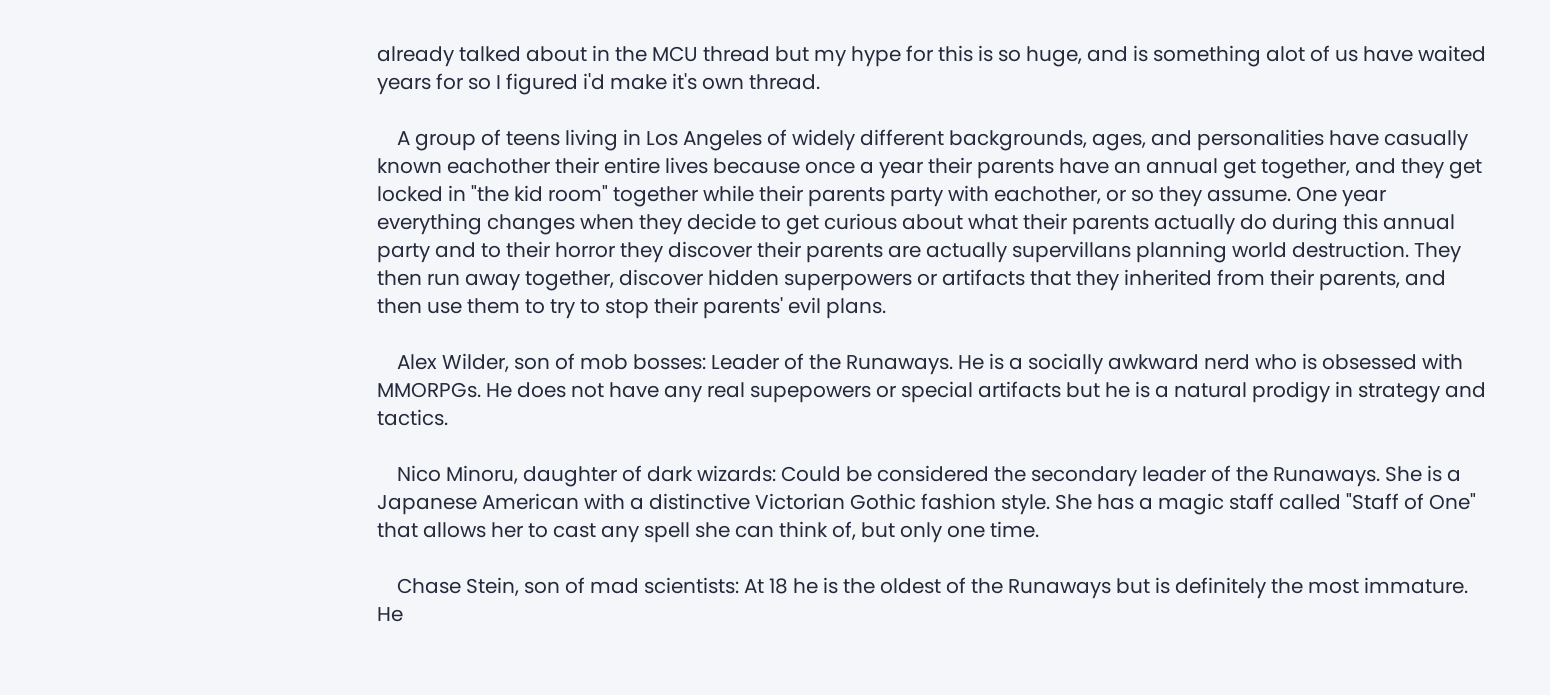already talked about in the MCU thread but my hype for this is so huge, and is something alot of us have waited years for so I figured i'd make it's own thread.

    A group of teens living in Los Angeles of widely different backgrounds, ages, and personalities have casually known eachother their entire lives because once a year their parents have an annual get together, and they get locked in "the kid room" together while their parents party with eachother, or so they assume. One year everything changes when they decide to get curious about what their parents actually do during this annual party and to their horror they discover their parents are actually supervillans planning world destruction. They then run away together, discover hidden superpowers or artifacts that they inherited from their parents, and then use them to try to stop their parents' evil plans.

    Alex Wilder, son of mob bosses: Leader of the Runaways. He is a socially awkward nerd who is obsessed with MMORPGs. He does not have any real supepowers or special artifacts but he is a natural prodigy in strategy and tactics.

    Nico Minoru, daughter of dark wizards: Could be considered the secondary leader of the Runaways. She is a Japanese American with a distinctive Victorian Gothic fashion style. She has a magic staff called "Staff of One" that allows her to cast any spell she can think of, but only one time.

    Chase Stein, son of mad scientists: At 18 he is the oldest of the Runaways but is definitely the most immature. He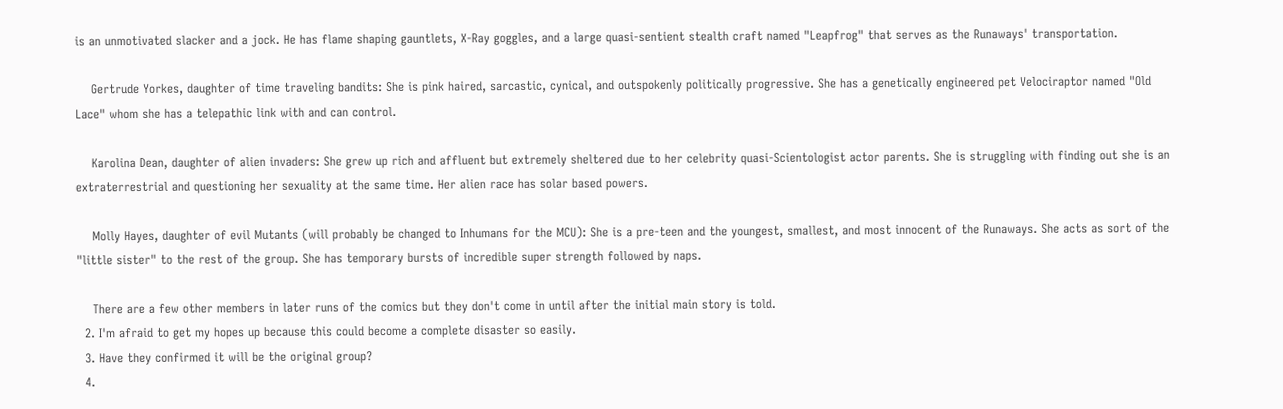is an unmotivated slacker and a jock. He has flame shaping gauntlets, X-Ray goggles, and a large quasi-sentient stealth craft named "Leapfrog" that serves as the Runaways' transportation.

    Gertrude Yorkes, daughter of time traveling bandits: She is pink haired, sarcastic, cynical, and outspokenly politically progressive. She has a genetically engineered pet Velociraptor named "Old Lace" whom she has a telepathic link with and can control.

    Karolina Dean, daughter of alien invaders: She grew up rich and affluent but extremely sheltered due to her celebrity quasi-Scientologist actor parents. She is struggling with finding out she is an extraterrestrial and questioning her sexuality at the same time. Her alien race has solar based powers.

    Molly Hayes, daughter of evil Mutants (will probably be changed to Inhumans for the MCU): She is a pre-teen and the youngest, smallest, and most innocent of the Runaways. She acts as sort of the "little sister" to the rest of the group. She has temporary bursts of incredible super strength followed by naps.

    There are a few other members in later runs of the comics but they don't come in until after the initial main story is told.
  2. I'm afraid to get my hopes up because this could become a complete disaster so easily.
  3. Have they confirmed it will be the original group?
  4.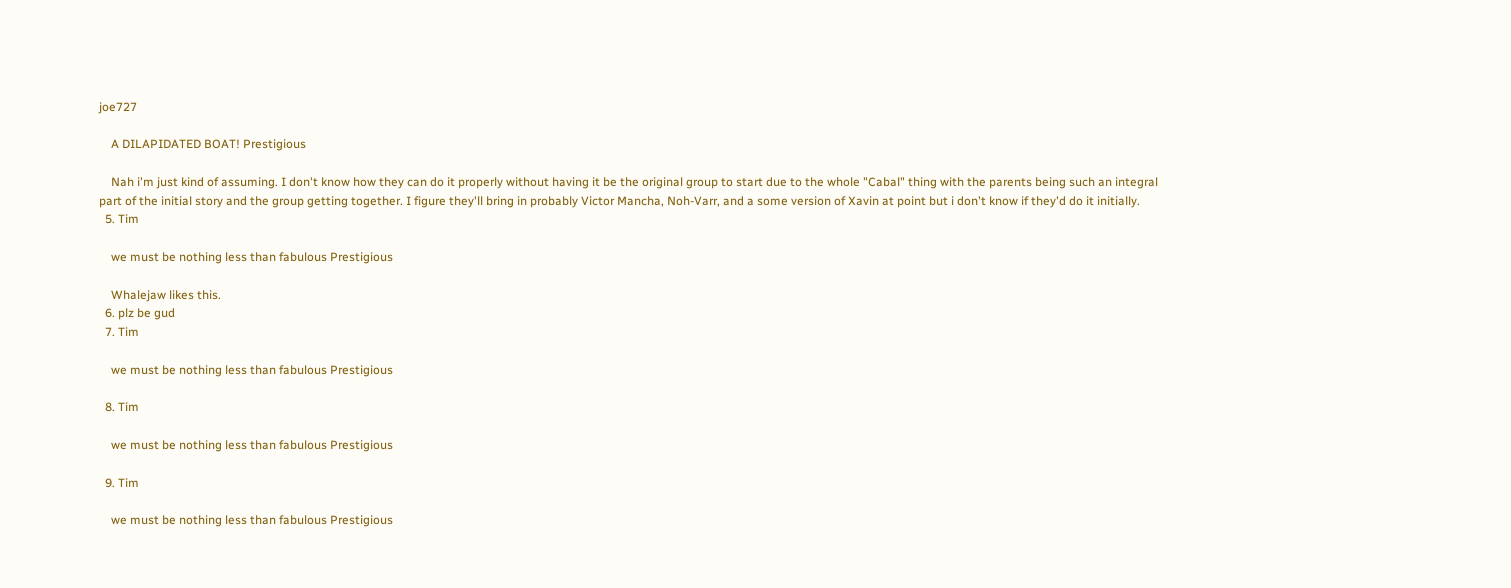joe727

    A DILAPIDATED BOAT! Prestigious

    Nah i'm just kind of assuming. I don't know how they can do it properly without having it be the original group to start due to the whole "Cabal" thing with the parents being such an integral part of the initial story and the group getting together. I figure they'll bring in probably Victor Mancha, Noh-Varr, and a some version of Xavin at point but i don't know if they'd do it initially.
  5. Tim

    we must be nothing less than fabulous Prestigious

    Whalejaw likes this.
  6. plz be gud
  7. Tim

    we must be nothing less than fabulous Prestigious

  8. Tim

    we must be nothing less than fabulous Prestigious

  9. Tim

    we must be nothing less than fabulous Prestigious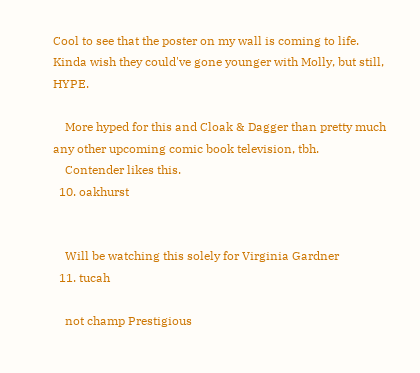Cool to see that the poster on my wall is coming to life. Kinda wish they could've gone younger with Molly, but still, HYPE.

    More hyped for this and Cloak & Dagger than pretty much any other upcoming comic book television, tbh.
    Contender likes this.
  10. oakhurst


    Will be watching this solely for Virginia Gardner
  11. tucah

    not champ Prestigious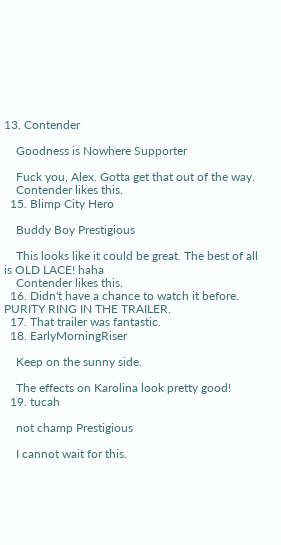13. Contender

    Goodness is Nowhere Supporter

    Fuck you, Alex. Gotta get that out of the way.
    Contender likes this.
  15. Blimp City Hero

    Buddy Boy Prestigious

    This looks like it could be great. The best of all is OLD LACE! haha
    Contender likes this.
  16. Didn't have a chance to watch it before. PURITY RING IN THE TRAILER.
  17. That trailer was fantastic.
  18. EarlyMorningRiser

    Keep on the sunny side.

    The effects on Karolina look pretty good!
  19. tucah

    not champ Prestigious

    I cannot wait for this.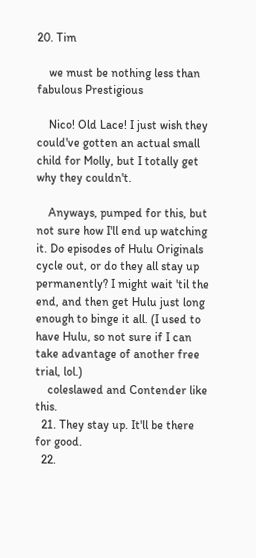20. Tim

    we must be nothing less than fabulous Prestigious

    Nico! Old Lace! I just wish they could've gotten an actual small child for Molly, but I totally get why they couldn't.

    Anyways, pumped for this, but not sure how I'll end up watching it. Do episodes of Hulu Originals cycle out, or do they all stay up permanently? I might wait 'til the end, and then get Hulu just long enough to binge it all. (I used to have Hulu, so not sure if I can take advantage of another free trial, lol.)
    coleslawed and Contender like this.
  21. They stay up. It'll be there for good.
  22.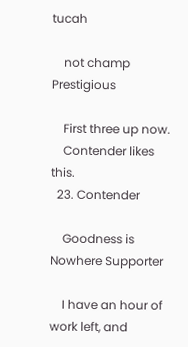tucah

    not champ Prestigious

    First three up now.
    Contender likes this.
  23. Contender

    Goodness is Nowhere Supporter

    I have an hour of work left, and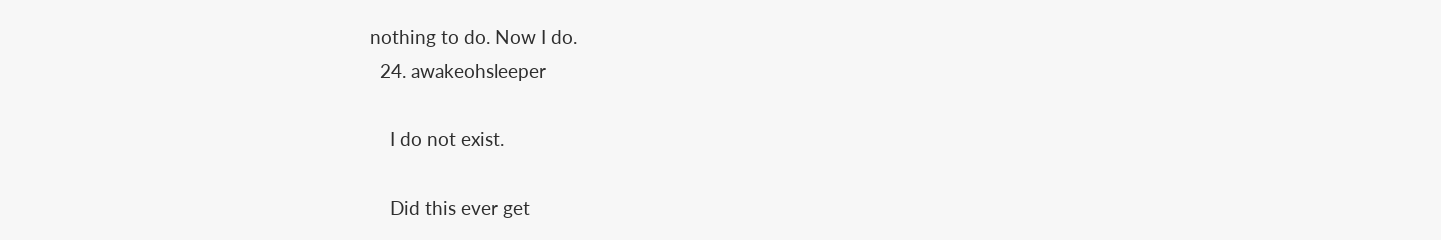nothing to do. Now I do.
  24. awakeohsleeper

    I do not exist.

    Did this ever get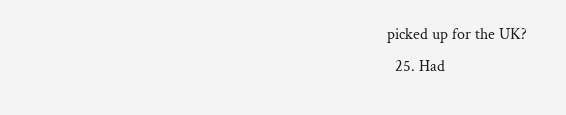picked up for the UK?
  25. Had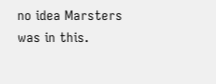no idea Marsters was in this.